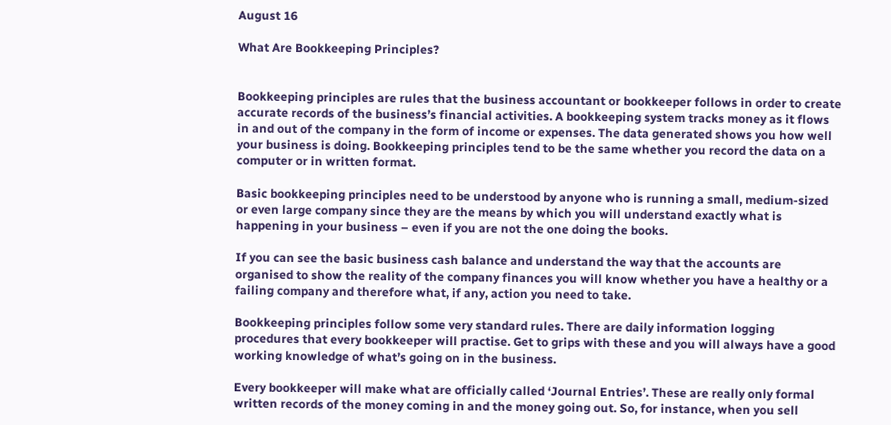August 16

What Are Bookkeeping Principles?


Bookkeeping principles are rules that the business accountant or bookkeeper follows in order to create accurate records of the business’s financial activities. A bookkeeping system tracks money as it flows in and out of the company in the form of income or expenses. The data generated shows you how well your business is doing. Bookkeeping principles tend to be the same whether you record the data on a computer or in written format.

Basic bookkeeping principles need to be understood by anyone who is running a small, medium-sized or even large company since they are the means by which you will understand exactly what is happening in your business – even if you are not the one doing the books.

If you can see the basic business cash balance and understand the way that the accounts are organised to show the reality of the company finances you will know whether you have a healthy or a failing company and therefore what, if any, action you need to take.

Bookkeeping principles follow some very standard rules. There are daily information logging procedures that every bookkeeper will practise. Get to grips with these and you will always have a good working knowledge of what’s going on in the business.

Every bookkeeper will make what are officially called ‘Journal Entries’. These are really only formal written records of the money coming in and the money going out. So, for instance, when you sell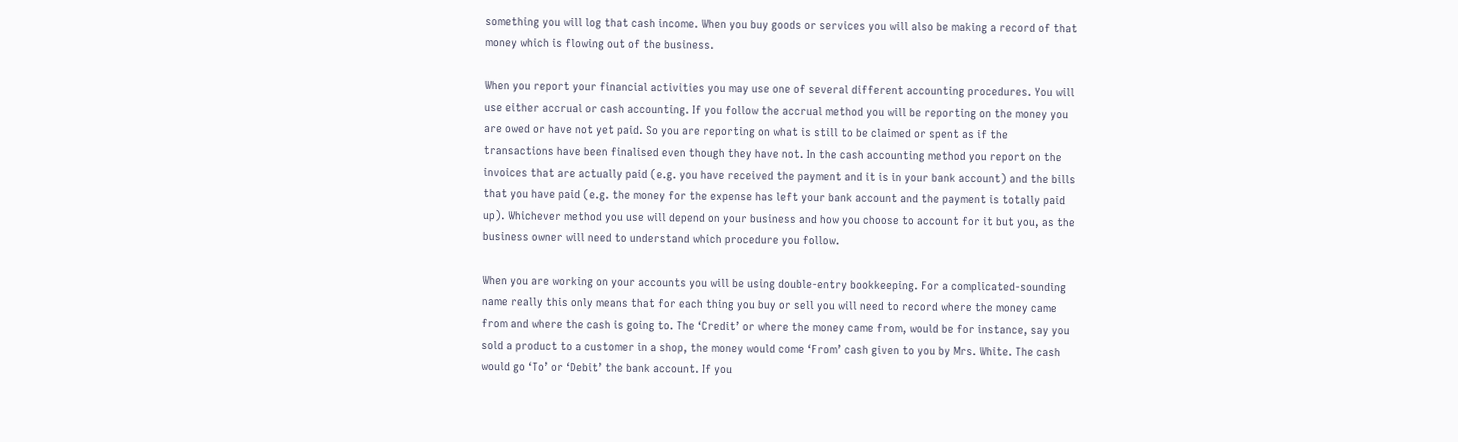something you will log that cash income. When you buy goods or services you will also be making a record of that money which is flowing out of the business.

When you report your financial activities you may use one of several different accounting procedures. You will use either accrual or cash accounting. If you follow the accrual method you will be reporting on the money you are owed or have not yet paid. So you are reporting on what is still to be claimed or spent as if the transactions have been finalised even though they have not. In the cash accounting method you report on the invoices that are actually paid (e.g. you have received the payment and it is in your bank account) and the bills that you have paid (e.g. the money for the expense has left your bank account and the payment is totally paid up). Whichever method you use will depend on your business and how you choose to account for it but you, as the business owner will need to understand which procedure you follow.

When you are working on your accounts you will be using double-entry bookkeeping. For a complicated-sounding name really this only means that for each thing you buy or sell you will need to record where the money came from and where the cash is going to. The ‘Credit’ or where the money came from, would be for instance, say you sold a product to a customer in a shop, the money would come ‘From’ cash given to you by Mrs. White. The cash would go ‘To’ or ‘Debit’ the bank account. If you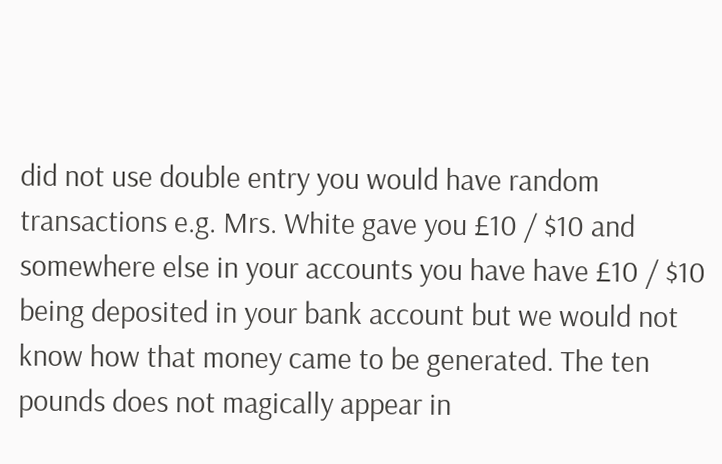did not use double entry you would have random transactions e.g. Mrs. White gave you £10 / $10 and somewhere else in your accounts you have have £10 / $10 being deposited in your bank account but we would not know how that money came to be generated. The ten pounds does not magically appear in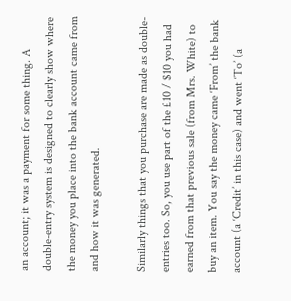an account; it was a payment for some thing. A double-entry system is designed to clearly show where the money you place into the bank account came from and how it was generated.

Similarly things that you purchase are made as double-entries too. So, you use part of the £10 / $10 you had earned from that previous sale (from Mrs. White) to buy an item. You say the money came ‘From’ the bank account (a ‘Credit’ in this case) and went ‘To’ (a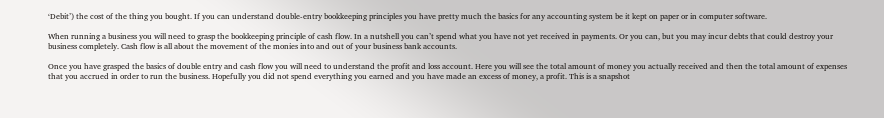‘Debit’) the cost of the thing you bought. If you can understand double-entry bookkeeping principles you have pretty much the basics for any accounting system be it kept on paper or in computer software.

When running a business you will need to grasp the bookkeeping principle of cash flow. In a nutshell you can’t spend what you have not yet received in payments. Or you can, but you may incur debts that could destroy your business completely. Cash flow is all about the movement of the monies into and out of your business bank accounts.

Once you have grasped the basics of double entry and cash flow you will need to understand the profit and loss account. Here you will see the total amount of money you actually received and then the total amount of expenses that you accrued in order to run the business. Hopefully you did not spend everything you earned and you have made an excess of money, a profit. This is a snapshot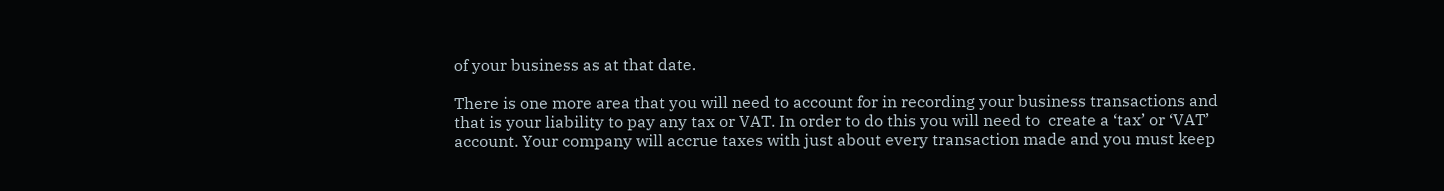of your business as at that date.

There is one more area that you will need to account for in recording your business transactions and that is your liability to pay any tax or VAT. In order to do this you will need to  create a ‘tax’ or ‘VAT’ account. Your company will accrue taxes with just about every transaction made and you must keep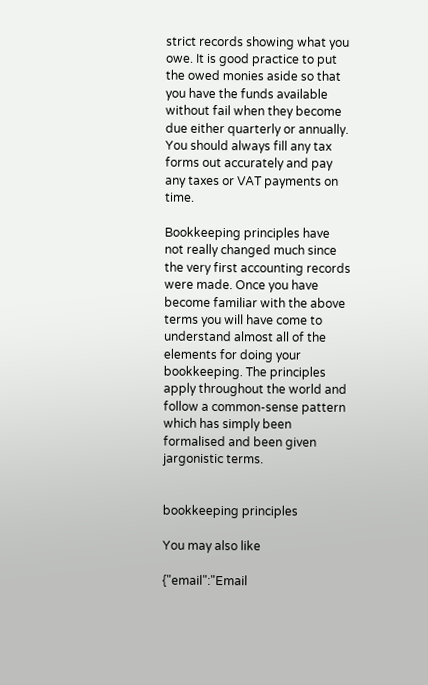strict records showing what you owe. It is good practice to put the owed monies aside so that you have the funds available without fail when they become due either quarterly or annually. You should always fill any tax forms out accurately and pay any taxes or VAT payments on time.

Bookkeeping principles have not really changed much since the very first accounting records were made. Once you have become familiar with the above terms you will have come to understand almost all of the elements for doing your bookkeeping. The principles apply throughout the world and follow a common-sense pattern which has simply been formalised and been given jargonistic terms.


bookkeeping principles

You may also like

{"email":"Email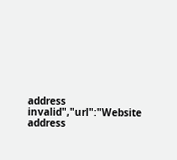address invalid","url":"Website address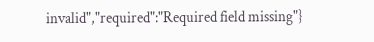invalid","required":"Required field missing"}